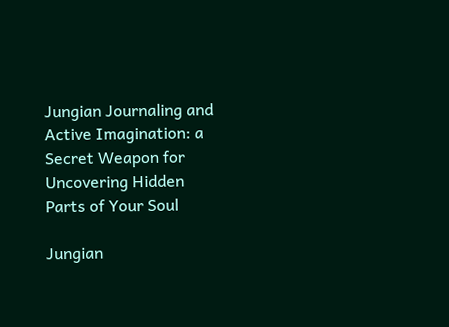Jungian Journaling and Active Imagination: a Secret Weapon for Uncovering Hidden Parts of Your Soul

Jungian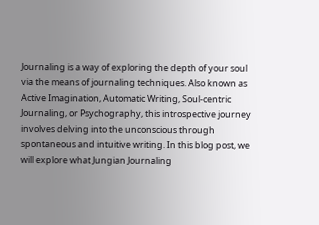Journaling is a way of exploring the depth of your soul via the means of journaling techniques. Also known as Active Imagination, Automatic Writing, Soul-centric Journaling, or Psychography, this introspective journey involves delving into the unconscious through spontaneous and intuitive writing. In this blog post, we will explore what Jungian Journaling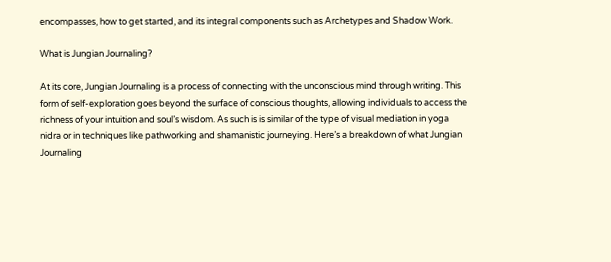encompasses, how to get started, and its integral components such as Archetypes and Shadow Work.

What is Jungian Journaling?

At its core, Jungian Journaling is a process of connecting with the unconscious mind through writing. This form of self-exploration goes beyond the surface of conscious thoughts, allowing individuals to access the richness of your intuition and soul’s wisdom. As such is is similar of the type of visual mediation in yoga nidra or in techniques like pathworking and shamanistic journeying. Here’s a breakdown of what Jungian Journaling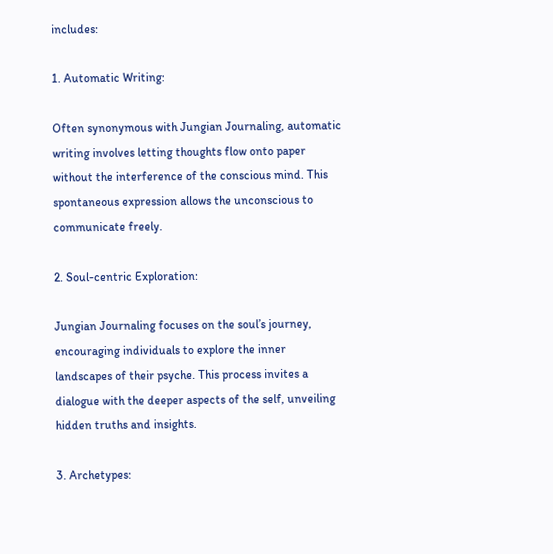includes:

1. Automatic Writing:

Often synonymous with Jungian Journaling, automatic writing involves letting thoughts flow onto paper without the interference of the conscious mind. This spontaneous expression allows the unconscious to communicate freely.

2. Soul-centric Exploration:

Jungian Journaling focuses on the soul’s journey, encouraging individuals to explore the inner landscapes of their psyche. This process invites a dialogue with the deeper aspects of the self, unveiling hidden truths and insights.

3. Archetypes: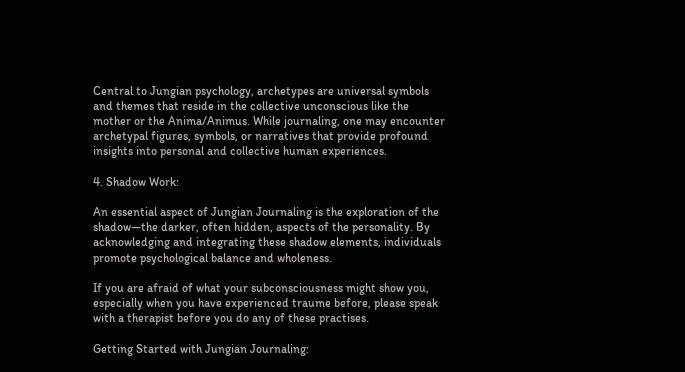Central to Jungian psychology, archetypes are universal symbols and themes that reside in the collective unconscious like the mother or the Anima/Animus. While journaling, one may encounter archetypal figures, symbols, or narratives that provide profound insights into personal and collective human experiences.

4. Shadow Work:

An essential aspect of Jungian Journaling is the exploration of the shadow—the darker, often hidden, aspects of the personality. By acknowledging and integrating these shadow elements, individuals promote psychological balance and wholeness.

If you are afraid of what your subconsciousness might show you, especially when you have experienced traume before, please speak with a therapist before you do any of these practises.

Getting Started with Jungian Journaling: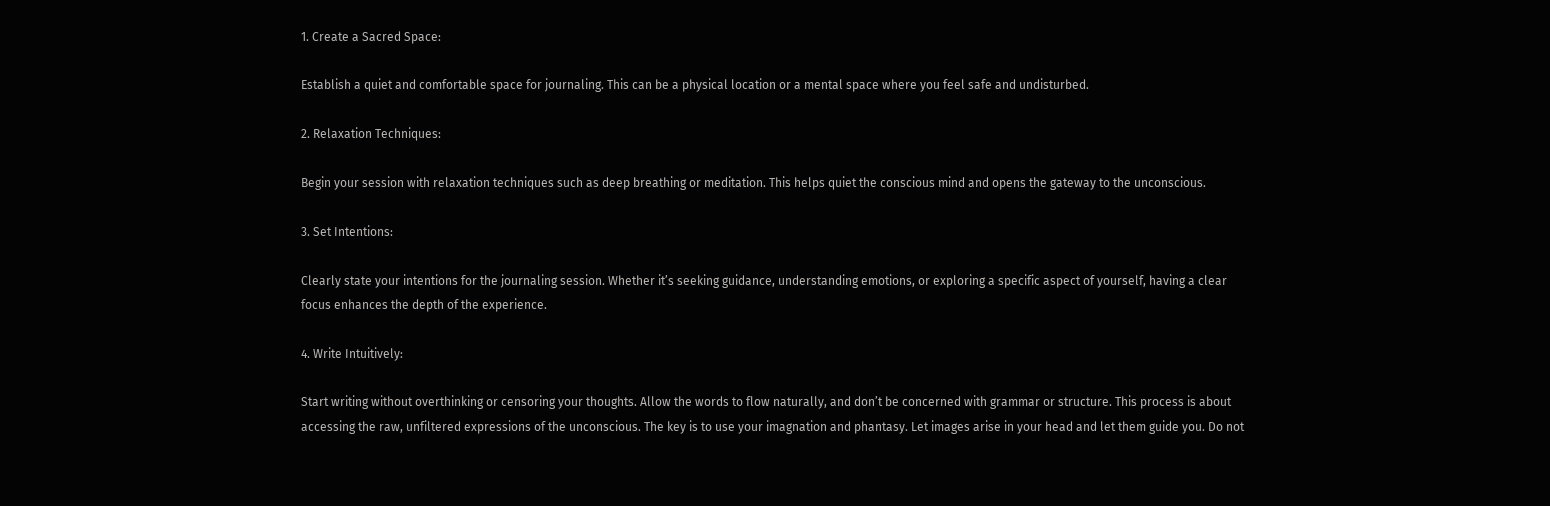1. Create a Sacred Space:

Establish a quiet and comfortable space for journaling. This can be a physical location or a mental space where you feel safe and undisturbed.

2. Relaxation Techniques:

Begin your session with relaxation techniques such as deep breathing or meditation. This helps quiet the conscious mind and opens the gateway to the unconscious.

3. Set Intentions:

Clearly state your intentions for the journaling session. Whether it’s seeking guidance, understanding emotions, or exploring a specific aspect of yourself, having a clear focus enhances the depth of the experience.

4. Write Intuitively:

Start writing without overthinking or censoring your thoughts. Allow the words to flow naturally, and don’t be concerned with grammar or structure. This process is about accessing the raw, unfiltered expressions of the unconscious. The key is to use your imagnation and phantasy. Let images arise in your head and let them guide you. Do not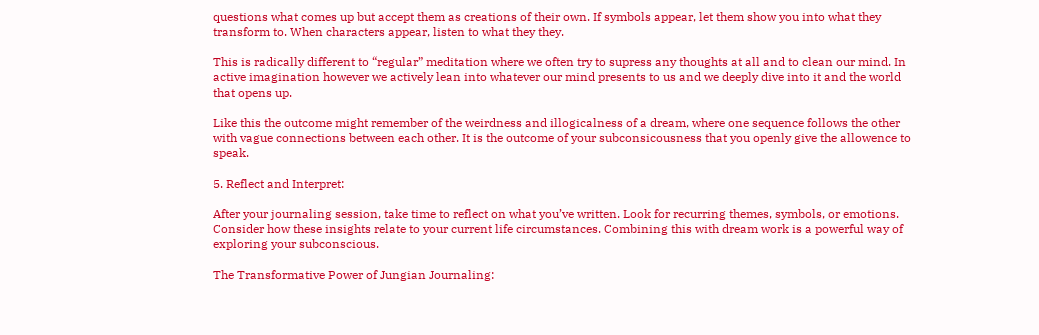questions what comes up but accept them as creations of their own. If symbols appear, let them show you into what they transform to. When characters appear, listen to what they they.

This is radically different to “regular” meditation where we often try to supress any thoughts at all and to clean our mind. In active imagination however we actively lean into whatever our mind presents to us and we deeply dive into it and the world that opens up.

Like this the outcome might remember of the weirdness and illogicalness of a dream, where one sequence follows the other with vague connections between each other. It is the outcome of your subconsicousness that you openly give the allowence to speak.

5. Reflect and Interpret:

After your journaling session, take time to reflect on what you’ve written. Look for recurring themes, symbols, or emotions. Consider how these insights relate to your current life circumstances. Combining this with dream work is a powerful way of exploring your subconscious.

The Transformative Power of Jungian Journaling: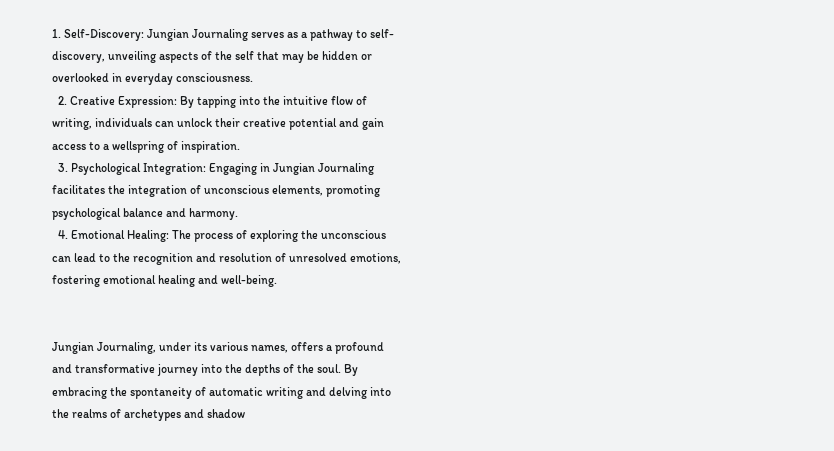1. Self-Discovery: Jungian Journaling serves as a pathway to self-discovery, unveiling aspects of the self that may be hidden or overlooked in everyday consciousness.
  2. Creative Expression: By tapping into the intuitive flow of writing, individuals can unlock their creative potential and gain access to a wellspring of inspiration.
  3. Psychological Integration: Engaging in Jungian Journaling facilitates the integration of unconscious elements, promoting psychological balance and harmony.
  4. Emotional Healing: The process of exploring the unconscious can lead to the recognition and resolution of unresolved emotions, fostering emotional healing and well-being.


Jungian Journaling, under its various names, offers a profound and transformative journey into the depths of the soul. By embracing the spontaneity of automatic writing and delving into the realms of archetypes and shadow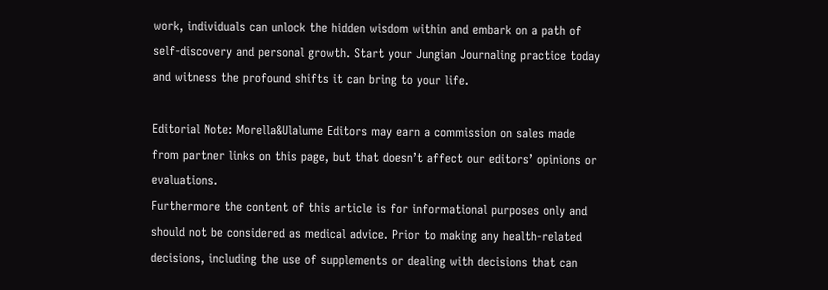work, individuals can unlock the hidden wisdom within and embark on a path of self-discovery and personal growth. Start your Jungian Journaling practice today and witness the profound shifts it can bring to your life.

Editorial Note: Morella&Ulalume Editors may earn a commission on sales made from partner links on this page, but that doesn’t affect our editors’ opinions or evaluations.
Furthermore the content of this article is for informational purposes only and should not be considered as medical advice. Prior to making any health-related decisions, including the use of supplements or dealing with decisions that can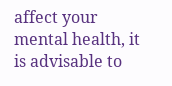affect your mental health, it is advisable to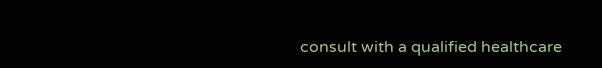consult with a qualified healthcare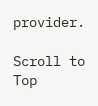provider.

Scroll to Top